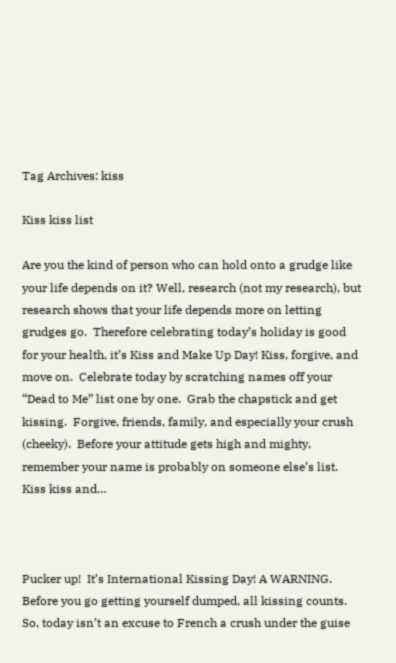Tag Archives: kiss

Kiss kiss list

Are you the kind of person who can hold onto a grudge like your life depends on it? Well, research (not my research), but research shows that your life depends more on letting grudges go.  Therefore celebrating today’s holiday is good for your health, it’s Kiss and Make Up Day! Kiss, forgive, and move on.  Celebrate today by scratching names off your “Dead to Me” list one by one.  Grab the chapstick and get kissing.  Forgive, friends, family, and especially your crush (cheeky).  Before your attitude gets high and mighty, remember your name is probably on someone else’s list.  Kiss kiss and…



Pucker up!  It’s International Kissing Day! A WARNING. Before you go getting yourself dumped, all kissing counts.  So, today isn’t an excuse to French a crush under the guise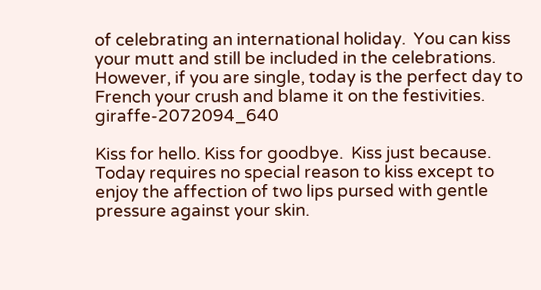of celebrating an international holiday.  You can kiss your mutt and still be included in the celebrations.  However, if you are single, today is the perfect day to French your crush and blame it on the festivities. giraffe-2072094_640

Kiss for hello. Kiss for goodbye.  Kiss just because. Today requires no special reason to kiss except to enjoy the affection of two lips pursed with gentle pressure against your skin.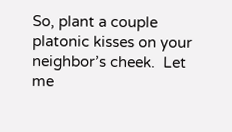So, plant a couple platonic kisses on your neighbor’s cheek.  Let me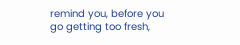remind you, before you go getting too fresh,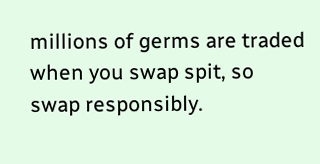millions of germs are traded when you swap spit, so swap responsibly.